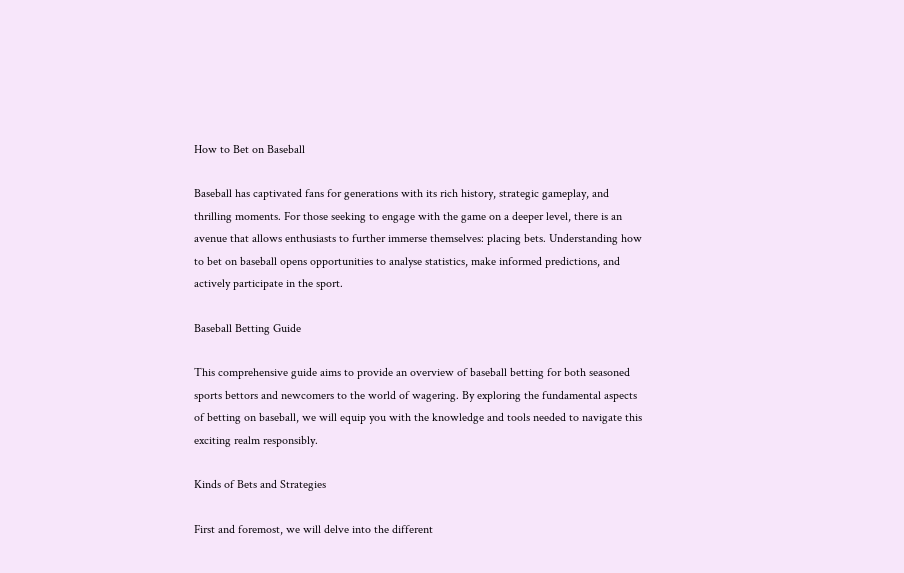How to Bet on Baseball

Baseball has captivated fans for generations with its rich history, strategic gameplay, and thrilling moments. For those seeking to engage with the game on a deeper level, there is an avenue that allows enthusiasts to further immerse themselves: placing bets. Understanding how to bet on baseball opens opportunities to analyse statistics, make informed predictions, and actively participate in the sport.

Baseball Betting Guide

This comprehensive guide aims to provide an overview of baseball betting for both seasoned sports bettors and newcomers to the world of wagering. By exploring the fundamental aspects of betting on baseball, we will equip you with the knowledge and tools needed to navigate this exciting realm responsibly.

Kinds of Bets and Strategies

First and foremost, we will delve into the different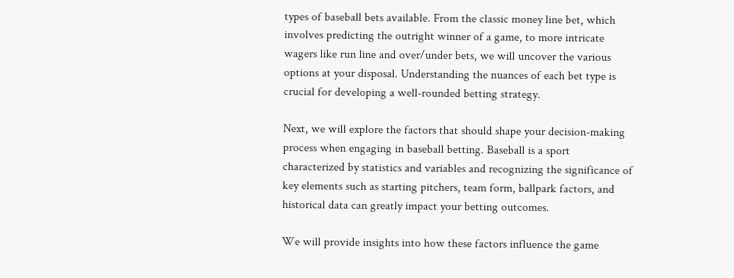types of baseball bets available. From the classic money line bet, which involves predicting the outright winner of a game, to more intricate wagers like run line and over/under bets, we will uncover the various options at your disposal. Understanding the nuances of each bet type is crucial for developing a well-rounded betting strategy.

Next, we will explore the factors that should shape your decision-making process when engaging in baseball betting. Baseball is a sport characterized by statistics and variables and recognizing the significance of key elements such as starting pitchers, team form, ballpark factors, and historical data can greatly impact your betting outcomes.

We will provide insights into how these factors influence the game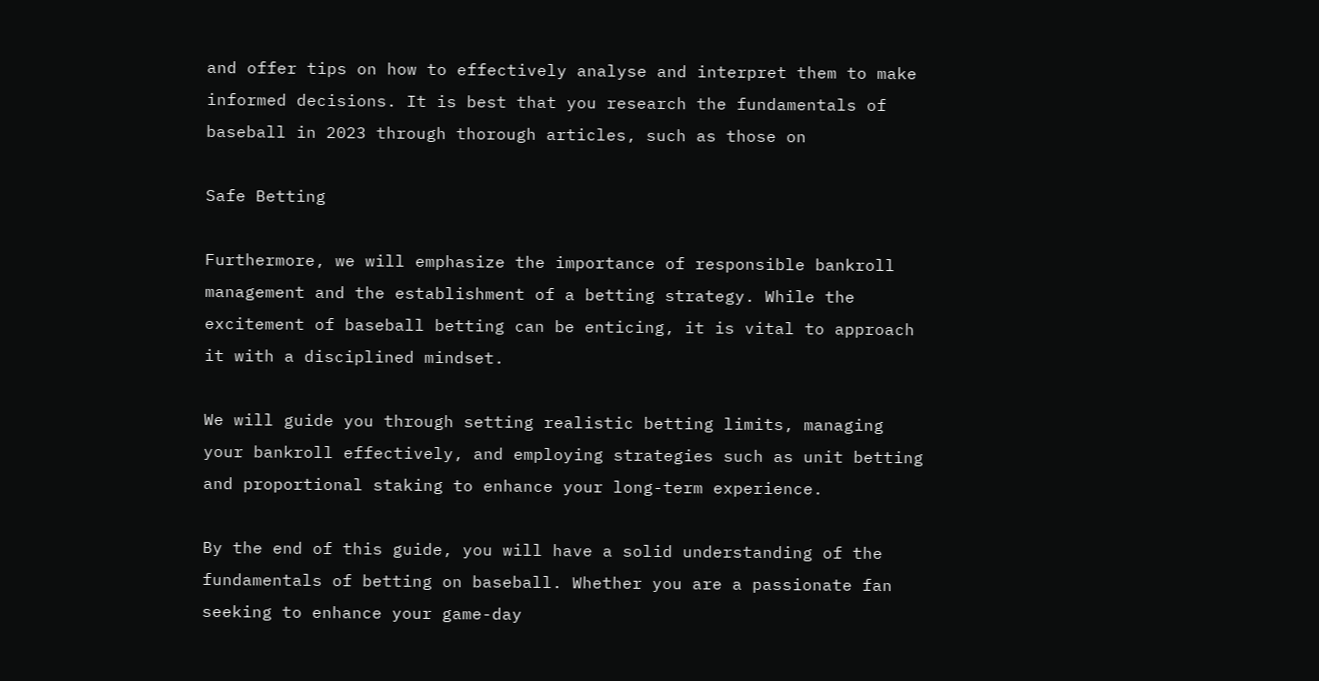and offer tips on how to effectively analyse and interpret them to make informed decisions. It is best that you research the fundamentals of baseball in 2023 through thorough articles, such as those on

Safe Betting

Furthermore, we will emphasize the importance of responsible bankroll management and the establishment of a betting strategy. While the excitement of baseball betting can be enticing, it is vital to approach it with a disciplined mindset.

We will guide you through setting realistic betting limits, managing your bankroll effectively, and employing strategies such as unit betting and proportional staking to enhance your long-term experience.

By the end of this guide, you will have a solid understanding of the fundamentals of betting on baseball. Whether you are a passionate fan seeking to enhance your game-day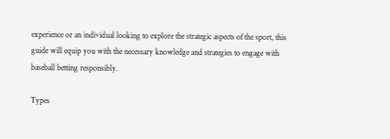experience or an individual looking to explore the strategic aspects of the sport, this guide will equip you with the necessary knowledge and strategies to engage with baseball betting responsibly.

Types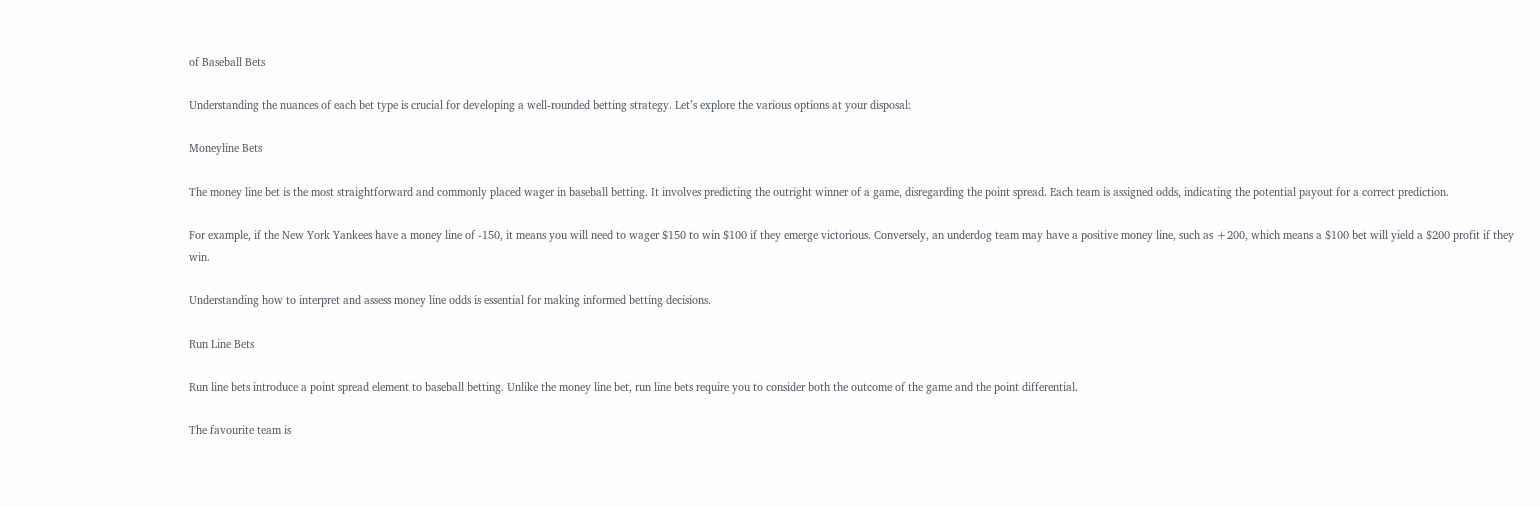of Baseball Bets

Understanding the nuances of each bet type is crucial for developing a well-rounded betting strategy. Let’s explore the various options at your disposal:

Moneyline Bets

The money line bet is the most straightforward and commonly placed wager in baseball betting. It involves predicting the outright winner of a game, disregarding the point spread. Each team is assigned odds, indicating the potential payout for a correct prediction.

For example, if the New York Yankees have a money line of -150, it means you will need to wager $150 to win $100 if they emerge victorious. Conversely, an underdog team may have a positive money line, such as +200, which means a $100 bet will yield a $200 profit if they win.

Understanding how to interpret and assess money line odds is essential for making informed betting decisions.

Run Line Bets

Run line bets introduce a point spread element to baseball betting. Unlike the money line bet, run line bets require you to consider both the outcome of the game and the point differential.

The favourite team is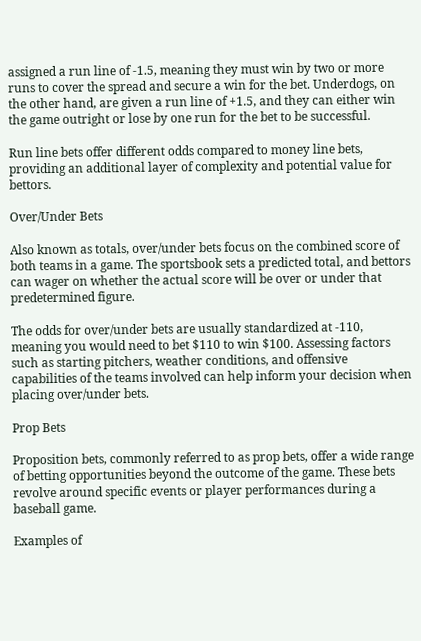assigned a run line of -1.5, meaning they must win by two or more runs to cover the spread and secure a win for the bet. Underdogs, on the other hand, are given a run line of +1.5, and they can either win the game outright or lose by one run for the bet to be successful.

Run line bets offer different odds compared to money line bets, providing an additional layer of complexity and potential value for bettors.

Over/Under Bets

Also known as totals, over/under bets focus on the combined score of both teams in a game. The sportsbook sets a predicted total, and bettors can wager on whether the actual score will be over or under that predetermined figure.

The odds for over/under bets are usually standardized at -110, meaning you would need to bet $110 to win $100. Assessing factors such as starting pitchers, weather conditions, and offensive capabilities of the teams involved can help inform your decision when placing over/under bets.

Prop Bets

Proposition bets, commonly referred to as prop bets, offer a wide range of betting opportunities beyond the outcome of the game. These bets revolve around specific events or player performances during a baseball game.

Examples of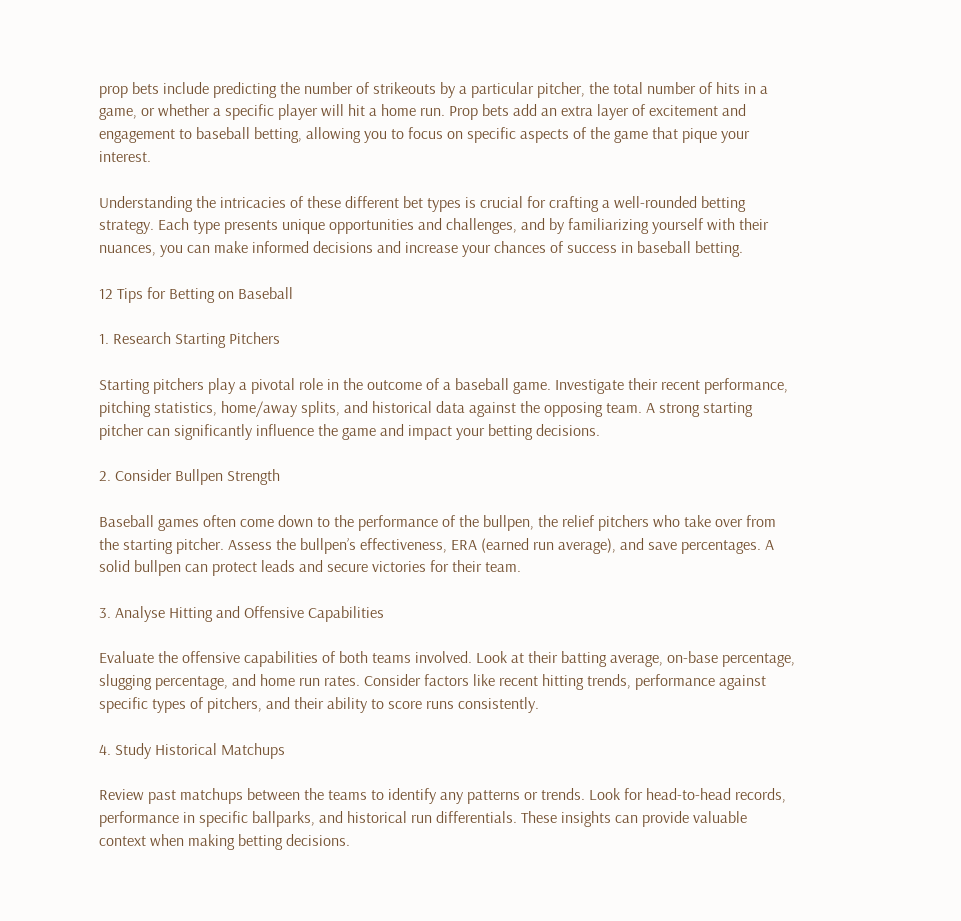prop bets include predicting the number of strikeouts by a particular pitcher, the total number of hits in a game, or whether a specific player will hit a home run. Prop bets add an extra layer of excitement and engagement to baseball betting, allowing you to focus on specific aspects of the game that pique your interest.

Understanding the intricacies of these different bet types is crucial for crafting a well-rounded betting strategy. Each type presents unique opportunities and challenges, and by familiarizing yourself with their nuances, you can make informed decisions and increase your chances of success in baseball betting.

12 Tips for Betting on Baseball

1. Research Starting Pitchers

Starting pitchers play a pivotal role in the outcome of a baseball game. Investigate their recent performance, pitching statistics, home/away splits, and historical data against the opposing team. A strong starting pitcher can significantly influence the game and impact your betting decisions.

2. Consider Bullpen Strength

Baseball games often come down to the performance of the bullpen, the relief pitchers who take over from the starting pitcher. Assess the bullpen’s effectiveness, ERA (earned run average), and save percentages. A solid bullpen can protect leads and secure victories for their team.

3. Analyse Hitting and Offensive Capabilities

Evaluate the offensive capabilities of both teams involved. Look at their batting average, on-base percentage, slugging percentage, and home run rates. Consider factors like recent hitting trends, performance against specific types of pitchers, and their ability to score runs consistently.

4. Study Historical Matchups

Review past matchups between the teams to identify any patterns or trends. Look for head-to-head records, performance in specific ballparks, and historical run differentials. These insights can provide valuable context when making betting decisions.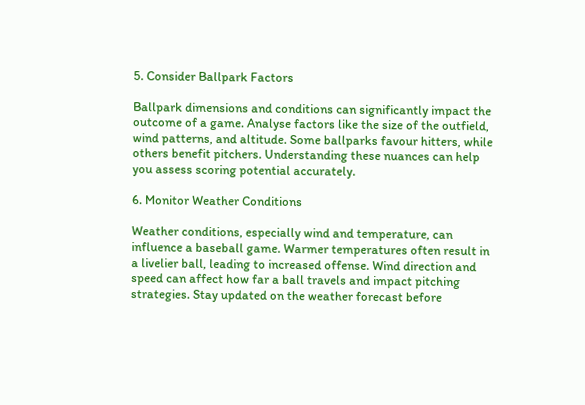5. Consider Ballpark Factors

Ballpark dimensions and conditions can significantly impact the outcome of a game. Analyse factors like the size of the outfield, wind patterns, and altitude. Some ballparks favour hitters, while others benefit pitchers. Understanding these nuances can help you assess scoring potential accurately.

6. Monitor Weather Conditions

Weather conditions, especially wind and temperature, can influence a baseball game. Warmer temperatures often result in a livelier ball, leading to increased offense. Wind direction and speed can affect how far a ball travels and impact pitching strategies. Stay updated on the weather forecast before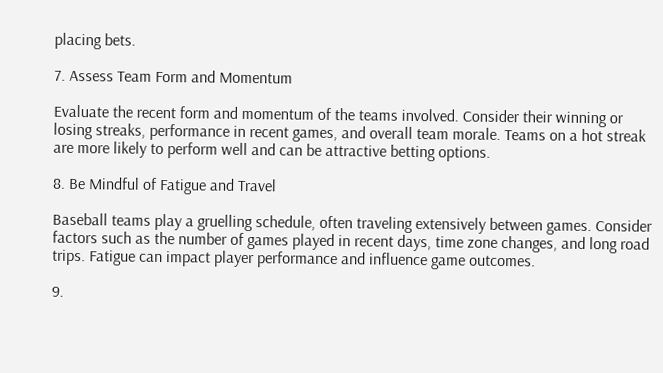placing bets.

7. Assess Team Form and Momentum

Evaluate the recent form and momentum of the teams involved. Consider their winning or losing streaks, performance in recent games, and overall team morale. Teams on a hot streak are more likely to perform well and can be attractive betting options.

8. Be Mindful of Fatigue and Travel

Baseball teams play a gruelling schedule, often traveling extensively between games. Consider factors such as the number of games played in recent days, time zone changes, and long road trips. Fatigue can impact player performance and influence game outcomes.

9.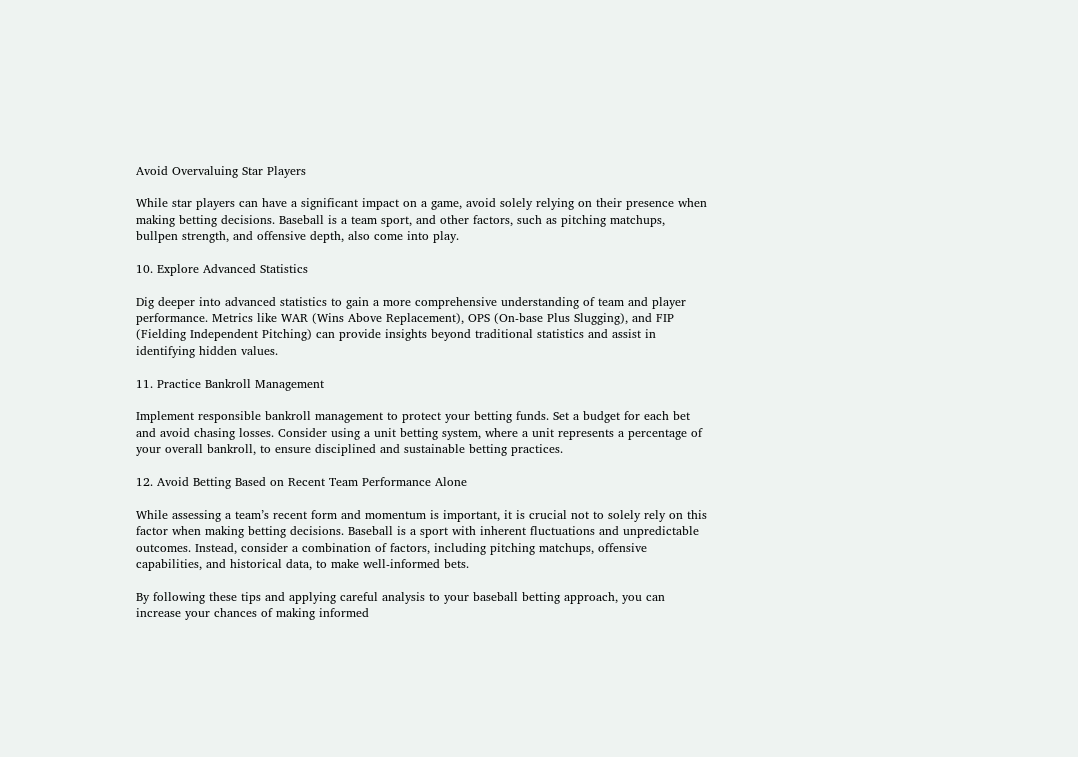Avoid Overvaluing Star Players

While star players can have a significant impact on a game, avoid solely relying on their presence when making betting decisions. Baseball is a team sport, and other factors, such as pitching matchups, bullpen strength, and offensive depth, also come into play.

10. Explore Advanced Statistics

Dig deeper into advanced statistics to gain a more comprehensive understanding of team and player performance. Metrics like WAR (Wins Above Replacement), OPS (On-base Plus Slugging), and FIP (Fielding Independent Pitching) can provide insights beyond traditional statistics and assist in identifying hidden values.

11. Practice Bankroll Management

Implement responsible bankroll management to protect your betting funds. Set a budget for each bet and avoid chasing losses. Consider using a unit betting system, where a unit represents a percentage of your overall bankroll, to ensure disciplined and sustainable betting practices.

12. Avoid Betting Based on Recent Team Performance Alone

While assessing a team’s recent form and momentum is important, it is crucial not to solely rely on this factor when making betting decisions. Baseball is a sport with inherent fluctuations and unpredictable outcomes. Instead, consider a combination of factors, including pitching matchups, offensive capabilities, and historical data, to make well-informed bets.

By following these tips and applying careful analysis to your baseball betting approach, you can increase your chances of making informed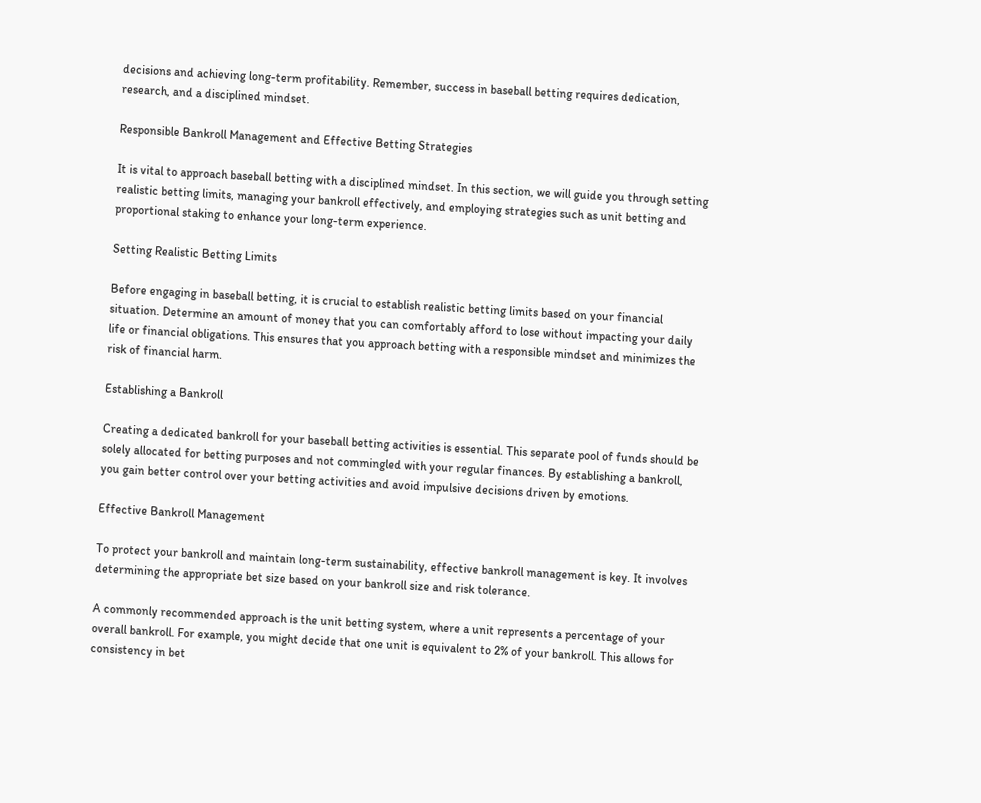decisions and achieving long-term profitability. Remember, success in baseball betting requires dedication, research, and a disciplined mindset.

Responsible Bankroll Management and Effective Betting Strategies

It is vital to approach baseball betting with a disciplined mindset. In this section, we will guide you through setting realistic betting limits, managing your bankroll effectively, and employing strategies such as unit betting and proportional staking to enhance your long-term experience.

Setting Realistic Betting Limits

Before engaging in baseball betting, it is crucial to establish realistic betting limits based on your financial situation. Determine an amount of money that you can comfortably afford to lose without impacting your daily life or financial obligations. This ensures that you approach betting with a responsible mindset and minimizes the risk of financial harm.

Establishing a Bankroll

Creating a dedicated bankroll for your baseball betting activities is essential. This separate pool of funds should be solely allocated for betting purposes and not commingled with your regular finances. By establishing a bankroll, you gain better control over your betting activities and avoid impulsive decisions driven by emotions.

Effective Bankroll Management

To protect your bankroll and maintain long-term sustainability, effective bankroll management is key. It involves determining the appropriate bet size based on your bankroll size and risk tolerance.

A commonly recommended approach is the unit betting system, where a unit represents a percentage of your overall bankroll. For example, you might decide that one unit is equivalent to 2% of your bankroll. This allows for consistency in bet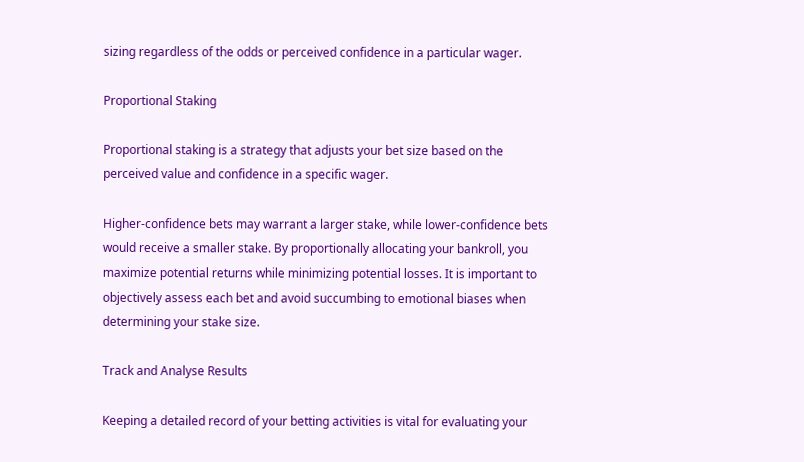sizing regardless of the odds or perceived confidence in a particular wager.

Proportional Staking

Proportional staking is a strategy that adjusts your bet size based on the perceived value and confidence in a specific wager.

Higher-confidence bets may warrant a larger stake, while lower-confidence bets would receive a smaller stake. By proportionally allocating your bankroll, you maximize potential returns while minimizing potential losses. It is important to objectively assess each bet and avoid succumbing to emotional biases when determining your stake size.

Track and Analyse Results

Keeping a detailed record of your betting activities is vital for evaluating your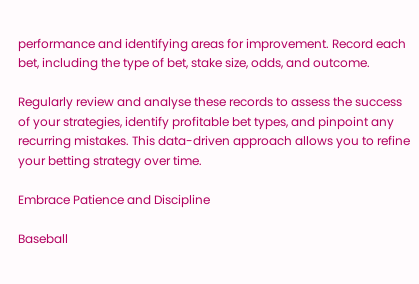performance and identifying areas for improvement. Record each bet, including the type of bet, stake size, odds, and outcome.

Regularly review and analyse these records to assess the success of your strategies, identify profitable bet types, and pinpoint any recurring mistakes. This data-driven approach allows you to refine your betting strategy over time.

Embrace Patience and Discipline

Baseball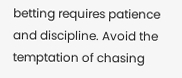betting requires patience and discipline. Avoid the temptation of chasing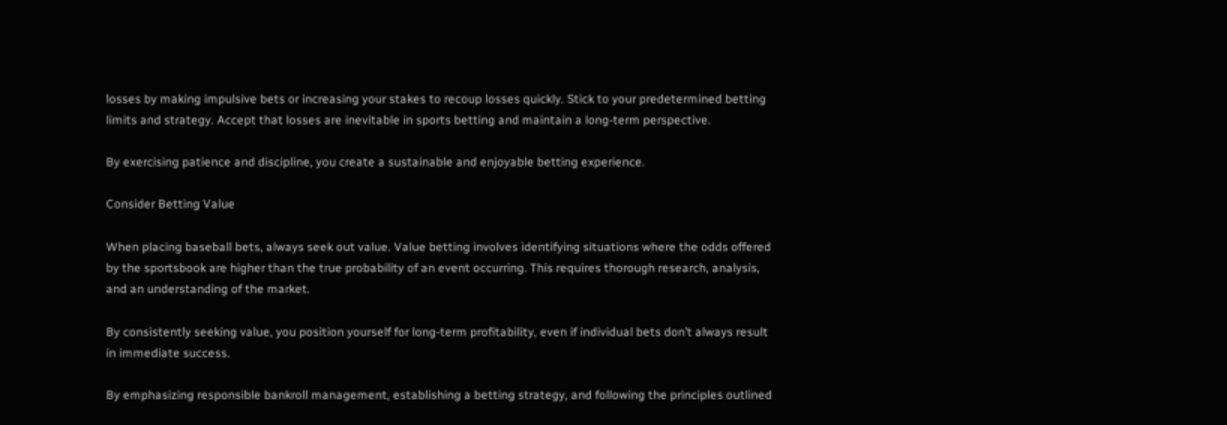losses by making impulsive bets or increasing your stakes to recoup losses quickly. Stick to your predetermined betting limits and strategy. Accept that losses are inevitable in sports betting and maintain a long-term perspective.

By exercising patience and discipline, you create a sustainable and enjoyable betting experience.

Consider Betting Value

When placing baseball bets, always seek out value. Value betting involves identifying situations where the odds offered by the sportsbook are higher than the true probability of an event occurring. This requires thorough research, analysis, and an understanding of the market.

By consistently seeking value, you position yourself for long-term profitability, even if individual bets don’t always result in immediate success.

By emphasizing responsible bankroll management, establishing a betting strategy, and following the principles outlined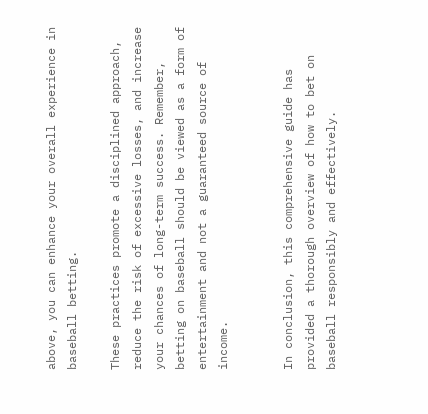above, you can enhance your overall experience in baseball betting.

These practices promote a disciplined approach, reduce the risk of excessive losses, and increase your chances of long-term success. Remember, betting on baseball should be viewed as a form of entertainment and not a guaranteed source of income.


In conclusion, this comprehensive guide has provided a thorough overview of how to bet on baseball responsibly and effectively.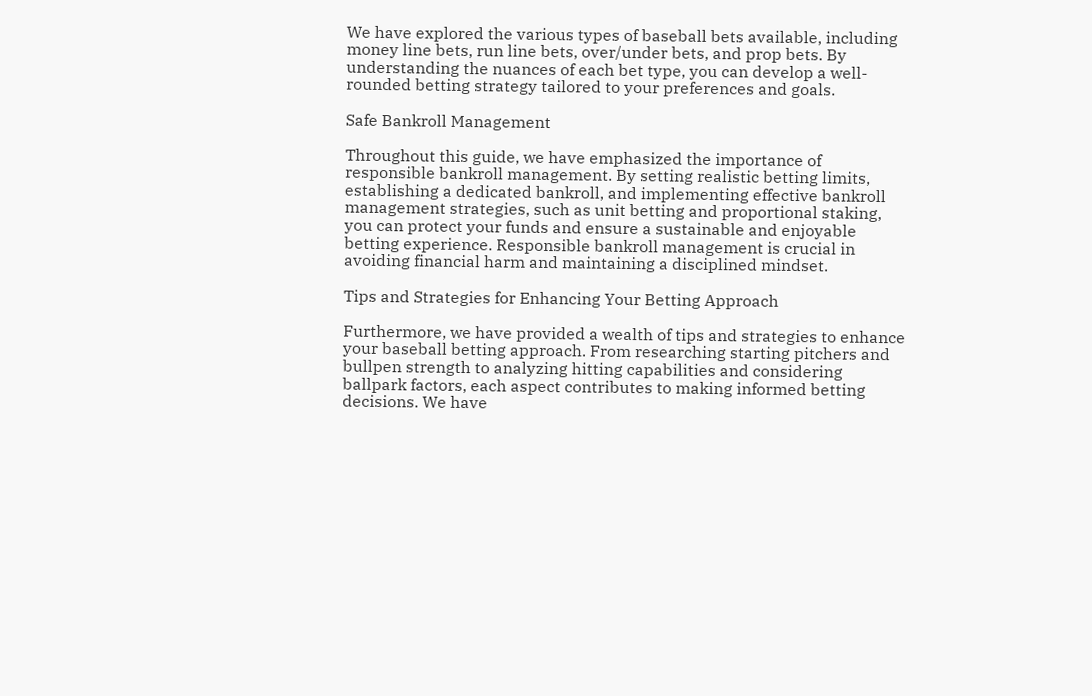We have explored the various types of baseball bets available, including money line bets, run line bets, over/under bets, and prop bets. By understanding the nuances of each bet type, you can develop a well-rounded betting strategy tailored to your preferences and goals.

Safe Bankroll Management

Throughout this guide, we have emphasized the importance of responsible bankroll management. By setting realistic betting limits, establishing a dedicated bankroll, and implementing effective bankroll management strategies, such as unit betting and proportional staking, you can protect your funds and ensure a sustainable and enjoyable betting experience. Responsible bankroll management is crucial in avoiding financial harm and maintaining a disciplined mindset.

Tips and Strategies for Enhancing Your Betting Approach

Furthermore, we have provided a wealth of tips and strategies to enhance your baseball betting approach. From researching starting pitchers and bullpen strength to analyzing hitting capabilities and considering ballpark factors, each aspect contributes to making informed betting decisions. We have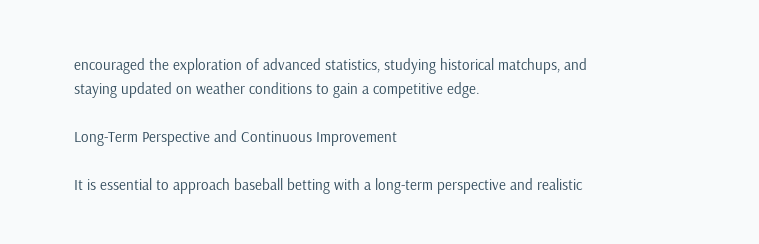encouraged the exploration of advanced statistics, studying historical matchups, and staying updated on weather conditions to gain a competitive edge.

Long-Term Perspective and Continuous Improvement

It is essential to approach baseball betting with a long-term perspective and realistic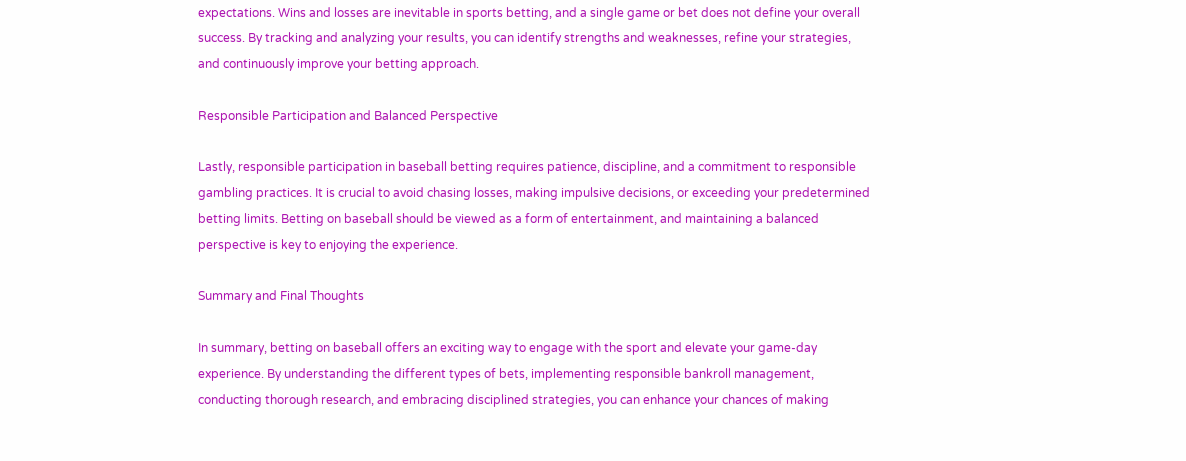expectations. Wins and losses are inevitable in sports betting, and a single game or bet does not define your overall success. By tracking and analyzing your results, you can identify strengths and weaknesses, refine your strategies, and continuously improve your betting approach.

Responsible Participation and Balanced Perspective

Lastly, responsible participation in baseball betting requires patience, discipline, and a commitment to responsible gambling practices. It is crucial to avoid chasing losses, making impulsive decisions, or exceeding your predetermined betting limits. Betting on baseball should be viewed as a form of entertainment, and maintaining a balanced perspective is key to enjoying the experience.

Summary and Final Thoughts

In summary, betting on baseball offers an exciting way to engage with the sport and elevate your game-day experience. By understanding the different types of bets, implementing responsible bankroll management, conducting thorough research, and embracing disciplined strategies, you can enhance your chances of making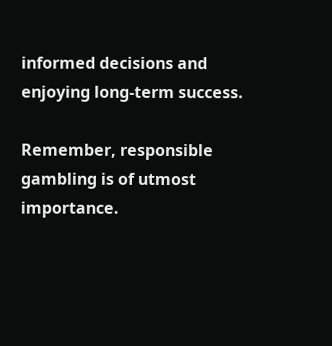informed decisions and enjoying long-term success.

Remember, responsible gambling is of utmost importance.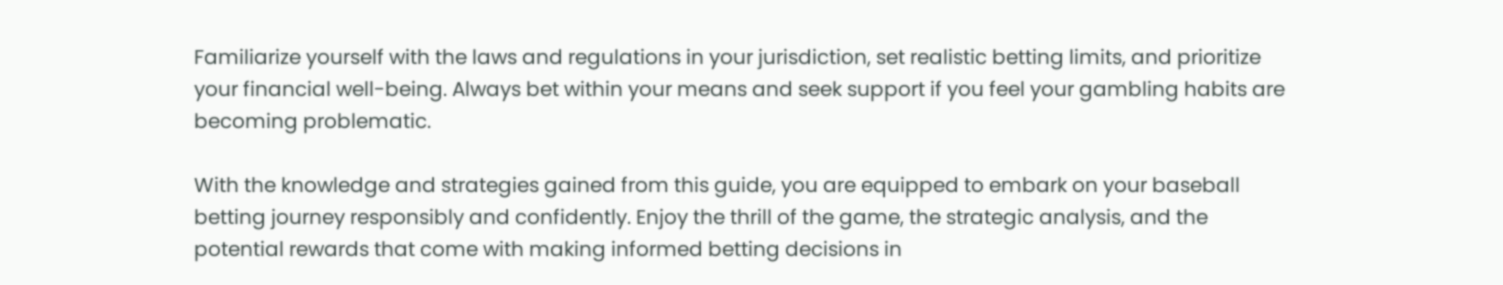Familiarize yourself with the laws and regulations in your jurisdiction, set realistic betting limits, and prioritize your financial well-being. Always bet within your means and seek support if you feel your gambling habits are becoming problematic.

With the knowledge and strategies gained from this guide, you are equipped to embark on your baseball betting journey responsibly and confidently. Enjoy the thrill of the game, the strategic analysis, and the potential rewards that come with making informed betting decisions in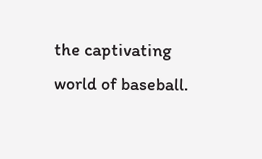the captivating world of baseball.